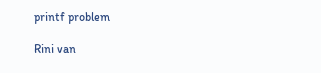printf problem

Rini van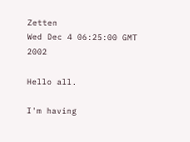Zetten
Wed Dec 4 06:25:00 GMT 2002

Hello all.

I'm having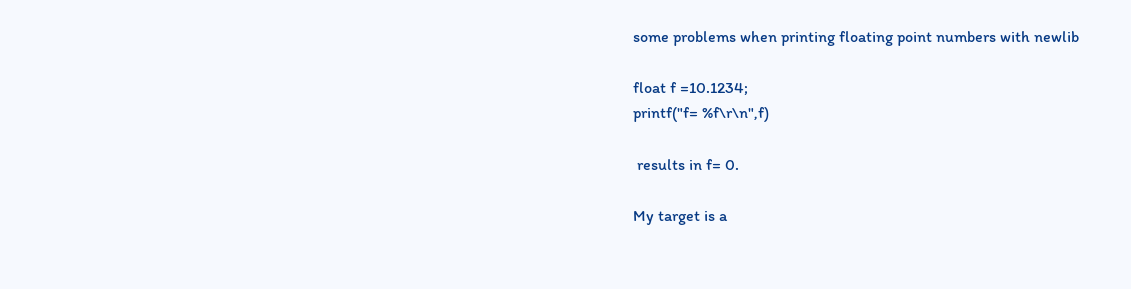some problems when printing floating point numbers with newlib

float f =10.1234;
printf("f= %f\r\n",f)

 results in f= 0.

My target is a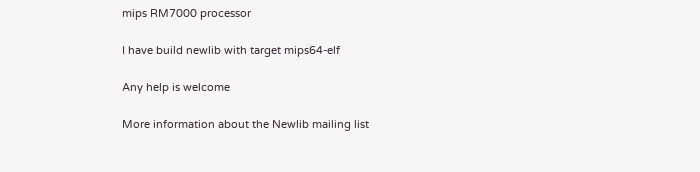mips RM7000 processor

I have build newlib with target mips64-elf

Any help is welcome

More information about the Newlib mailing list